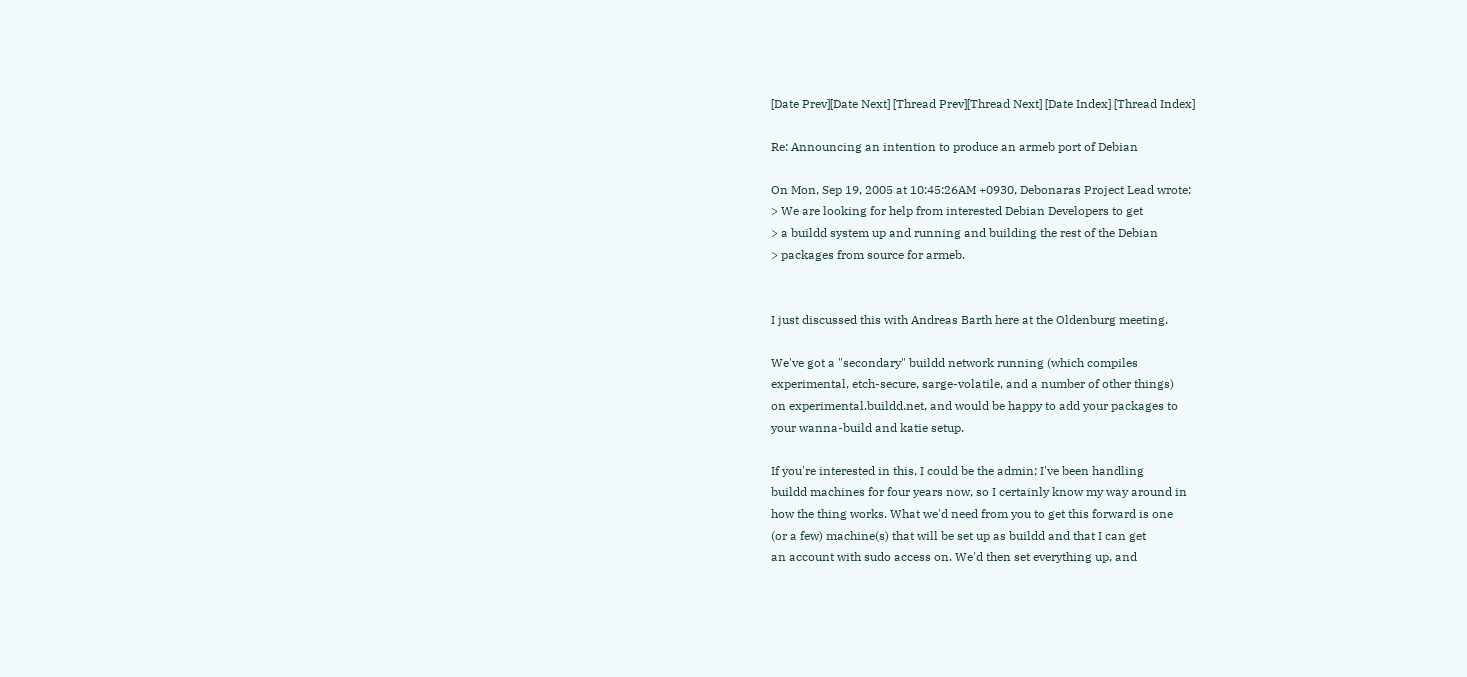[Date Prev][Date Next] [Thread Prev][Thread Next] [Date Index] [Thread Index]

Re: Announcing an intention to produce an armeb port of Debian

On Mon, Sep 19, 2005 at 10:45:26AM +0930, Debonaras Project Lead wrote:
> We are looking for help from interested Debian Developers to get
> a buildd system up and running and building the rest of the Debian
> packages from source for armeb.


I just discussed this with Andreas Barth here at the Oldenburg meeting.

We've got a "secondary" buildd network running (which compiles
experimental, etch-secure, sarge-volatile, and a number of other things)
on experimental.buildd.net, and would be happy to add your packages to
your wanna-build and katie setup.

If you're interested in this, I could be the admin; I've been handling
buildd machines for four years now, so I certainly know my way around in
how the thing works. What we'd need from you to get this forward is one
(or a few) machine(s) that will be set up as buildd and that I can get
an account with sudo access on. We'd then set everything up, and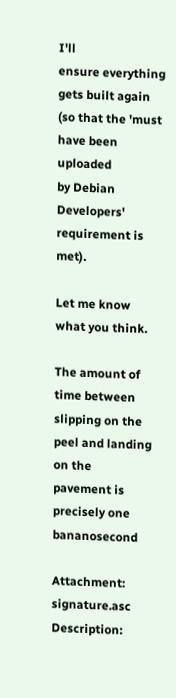I'll
ensure everything gets built again (so that the 'must have been uploaded
by Debian Developers' requirement is met).

Let me know what you think.

The amount of time between slipping on the peel and landing on the
pavement is precisely one bananosecond

Attachment: signature.asc
Description: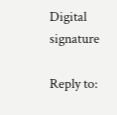Digital signature

Reply to: